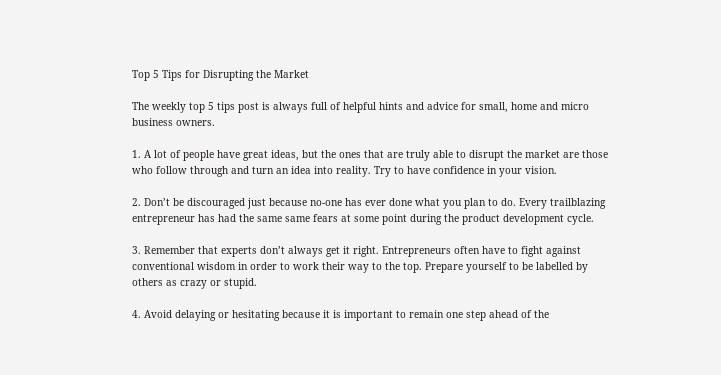Top 5 Tips for Disrupting the Market

The weekly top 5 tips post is always full of helpful hints and advice for small, home and micro business owners.

1. A lot of people have great ideas, but the ones that are truly able to disrupt the market are those who follow through and turn an idea into reality. Try to have confidence in your vision.

2. Don’t be discouraged just because no-one has ever done what you plan to do. Every trailblazing entrepreneur has had the same same fears at some point during the product development cycle.

3. Remember that experts don’t always get it right. Entrepreneurs often have to fight against conventional wisdom in order to work their way to the top. Prepare yourself to be labelled by others as crazy or stupid.

4. Avoid delaying or hesitating because it is important to remain one step ahead of the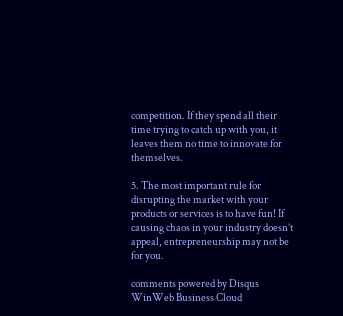competition. If they spend all their time trying to catch up with you, it leaves them no time to innovate for themselves.

5. The most important rule for disrupting the market with your products or services is to have fun! If causing chaos in your industry doesn’t appeal, entrepreneurship may not be for you.

comments powered by Disqus
WinWeb Business Cloud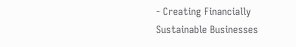- Creating Financially Sustainable Businesses